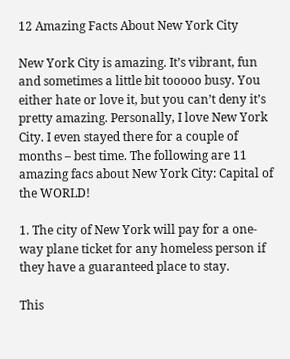12 Amazing Facts About New York City

New York City is amazing. It’s vibrant, fun and sometimes a little bit tooooo busy. You either hate or love it, but you can’t deny it’s pretty amazing. Personally, I love New York City. I even stayed there for a couple of months – best time. The following are 11 amazing facs about New York City: Capital of the WORLD!

1. The city of New York will pay for a one-way plane ticket for any homeless person if they have a guaranteed place to stay.

This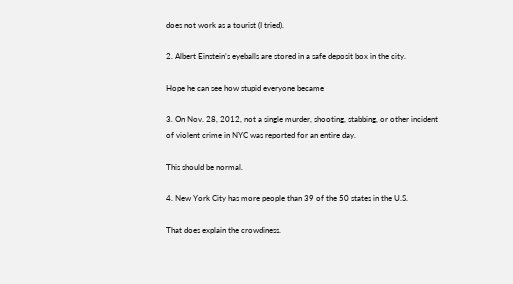does not work as a tourist (I tried).

2. Albert Einstein’s eyeballs are stored in a safe deposit box in the city.

Hope he can see how stupid everyone became

3. On Nov. 28, 2012, not a single murder, shooting, stabbing, or other incident of violent crime in NYC was reported for an entire day.

This should be normal.

4. New York City has more people than 39 of the 50 states in the U.S.

That does explain the crowdiness.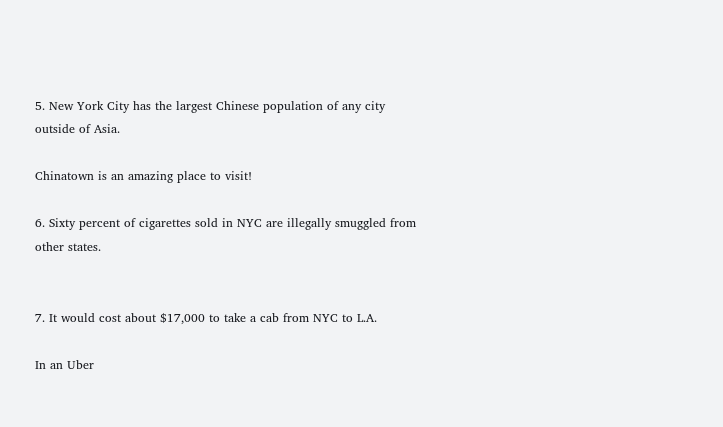5. New York City has the largest Chinese population of any city outside of Asia.

Chinatown is an amazing place to visit!

6. Sixty percent of cigarettes sold in NYC are illegally smuggled from other states.


7. It would cost about $17,000 to take a cab from NYC to L.A.

In an Uber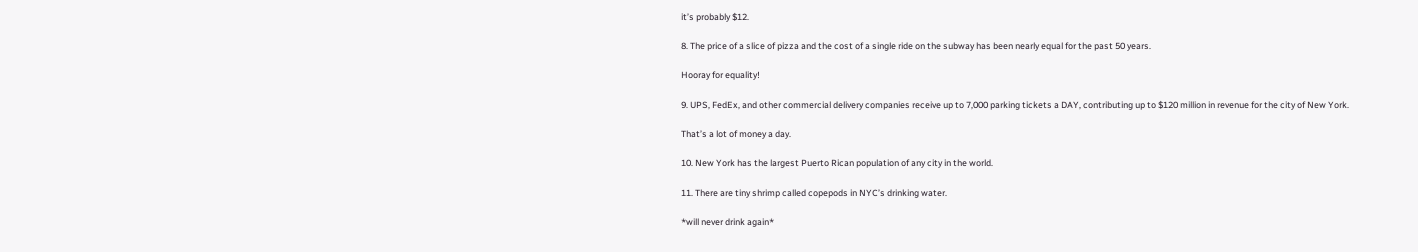it’s probably $12.

8. The price of a slice of pizza and the cost of a single ride on the subway has been nearly equal for the past 50 years.

Hooray for equality!

9. UPS, FedEx, and other commercial delivery companies receive up to 7,000 parking tickets a DAY, contributing up to $120 million in revenue for the city of New York.

That’s a lot of money a day.

10. New York has the largest Puerto Rican population of any city in the world.

11. There are tiny shrimp called copepods in NYC’s drinking water.

*will never drink again*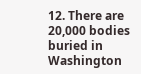12. There are 20,000 bodies buried in Washington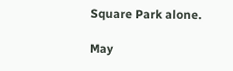Square Park alone.

May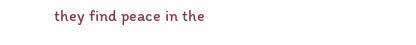they find peace in the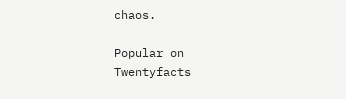chaos.

Popular on Twentyfacts